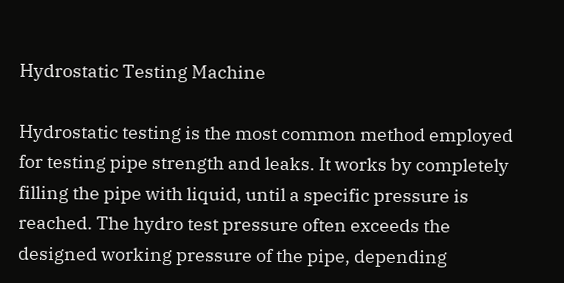Hydrostatic Testing Machine

Hydrostatic testing is the most common method employed for testing pipe strength and leaks. It works by completely filling the pipe with liquid, until a specific pressure is reached. The hydro test pressure often exceeds the designed working pressure of the pipe, depending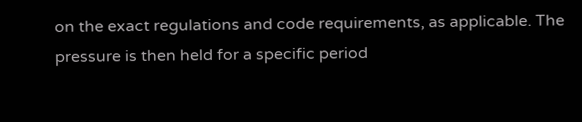on the exact regulations and code requirements, as applicable. The pressure is then held for a specific period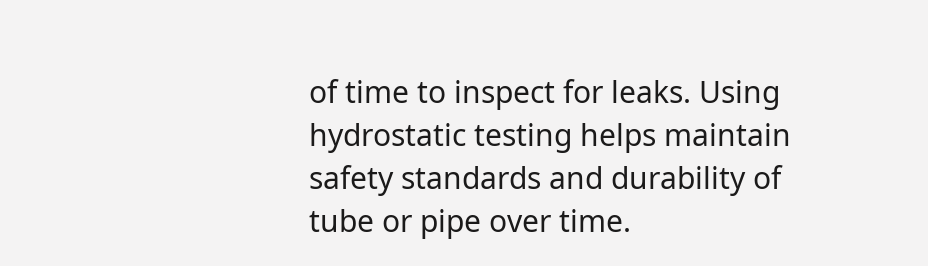of time to inspect for leaks. Using hydrostatic testing helps maintain safety standards and durability of tube or pipe over time.